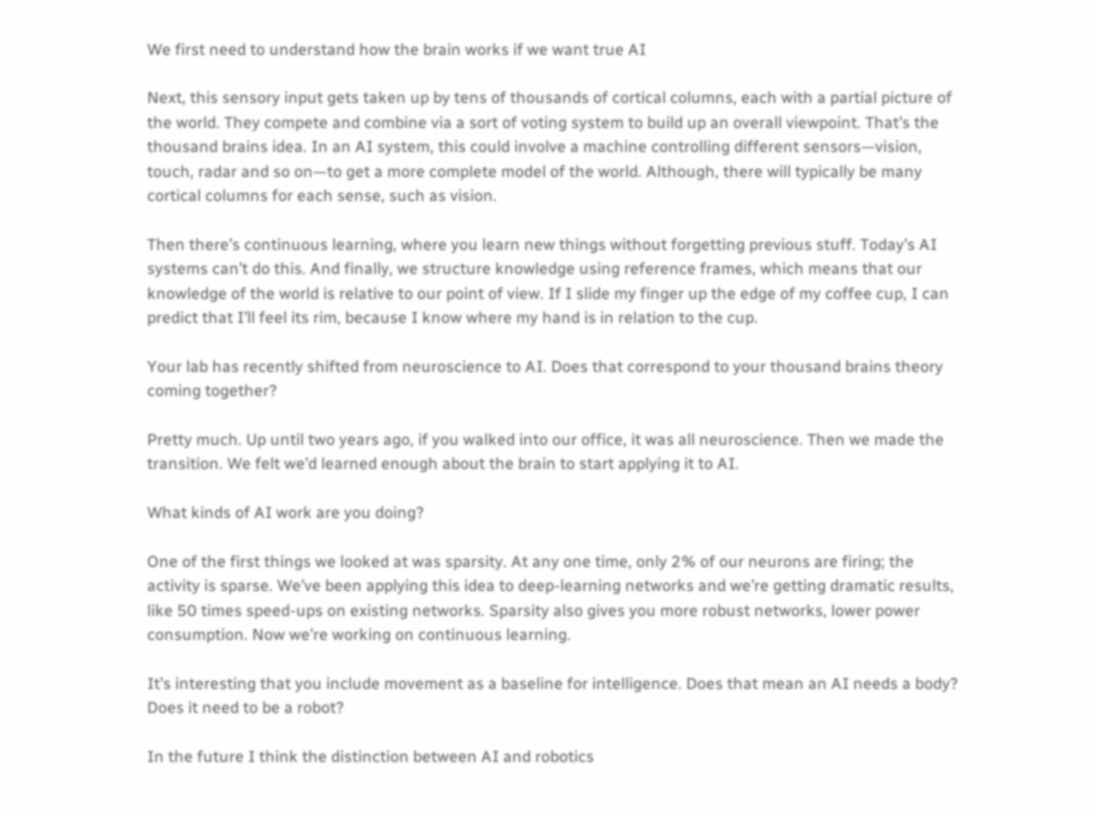We first need to understand how the brain works if we want true AI

Next, this sensory input gets taken up by tens of thousands of cortical columns, each with a partial picture of the world. They compete and combine via a sort of voting system to build up an overall viewpoint. That’s the thousand brains idea. In an AI system, this could involve a machine controlling different sensors—vision, touch, radar and so on—to get a more complete model of the world. Although, there will typically be many cortical columns for each sense, such as vision.

Then there’s continuous learning, where you learn new things without forgetting previous stuff. Today’s AI systems can’t do this. And finally, we structure knowledge using reference frames, which means that our knowledge of the world is relative to our point of view. If I slide my finger up the edge of my coffee cup, I can predict that I’ll feel its rim, because I know where my hand is in relation to the cup.

Your lab has recently shifted from neuroscience to AI. Does that correspond to your thousand brains theory coming together?

Pretty much. Up until two years ago, if you walked into our office, it was all neuroscience. Then we made the transition. We felt we’d learned enough about the brain to start applying it to AI.

What kinds of AI work are you doing?

One of the first things we looked at was sparsity. At any one time, only 2% of our neurons are firing; the activity is sparse. We’ve been applying this idea to deep-learning networks and we’re getting dramatic results, like 50 times speed-ups on existing networks. Sparsity also gives you more robust networks, lower power consumption. Now we’re working on continuous learning.

It’s interesting that you include movement as a baseline for intelligence. Does that mean an AI needs a body? Does it need to be a robot?

In the future I think the distinction between AI and robotics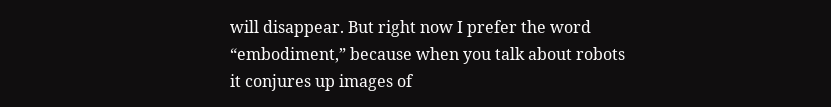will disappear. But right now I prefer the word “embodiment,” because when you talk about robots it conjures up images of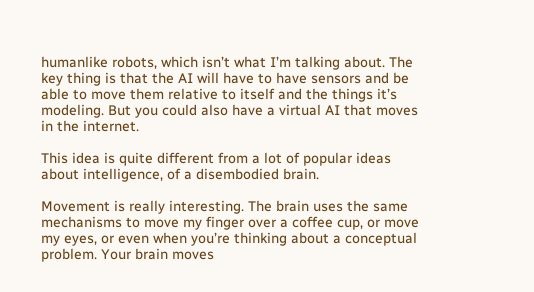humanlike robots, which isn’t what I’m talking about. The key thing is that the AI will have to have sensors and be able to move them relative to itself and the things it’s modeling. But you could also have a virtual AI that moves in the internet.

This idea is quite different from a lot of popular ideas about intelligence, of a disembodied brain.

Movement is really interesting. The brain uses the same mechanisms to move my finger over a coffee cup, or move my eyes, or even when you’re thinking about a conceptual problem. Your brain moves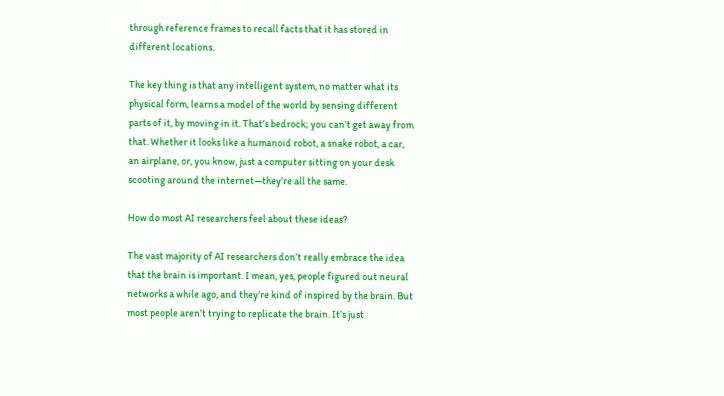through reference frames to recall facts that it has stored in different locations.

The key thing is that any intelligent system, no matter what its physical form, learns a model of the world by sensing different parts of it, by moving in it. That’s bedrock; you can’t get away from that. Whether it looks like a humanoid robot, a snake robot, a car, an airplane, or, you know, just a computer sitting on your desk scooting around the internet—they’re all the same.

How do most AI researchers feel about these ideas?

The vast majority of AI researchers don’t really embrace the idea that the brain is important. I mean, yes, people figured out neural networks a while ago, and they’re kind of inspired by the brain. But most people aren’t trying to replicate the brain. It’s just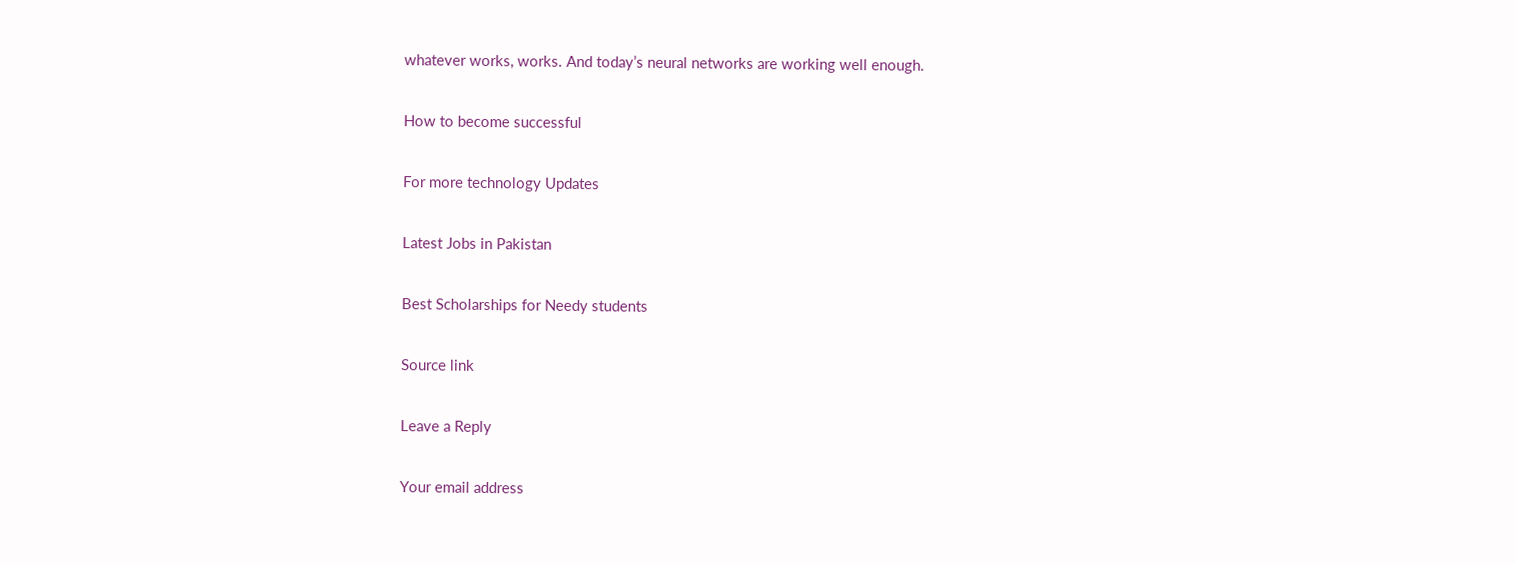whatever works, works. And today’s neural networks are working well enough.

How to become successful

For more technology Updates

Latest Jobs in Pakistan

Best Scholarships for Needy students

Source link

Leave a Reply

Your email address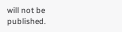will not be published.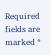Required fields are marked *